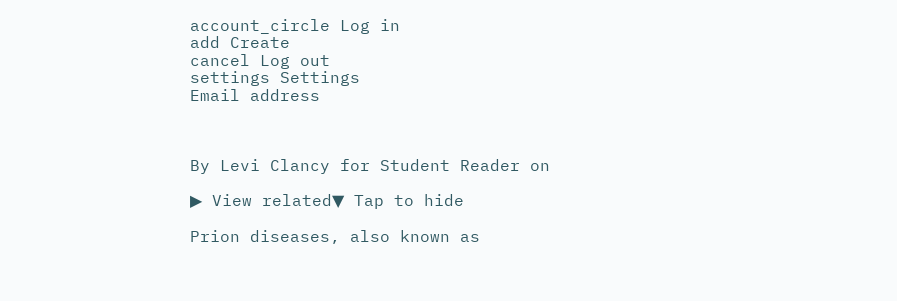account_circle Log in
add Create
cancel Log out
settings Settings
Email address



By Levi Clancy for Student Reader on

▶ View related▼ Tap to hide

Prion diseases, also known as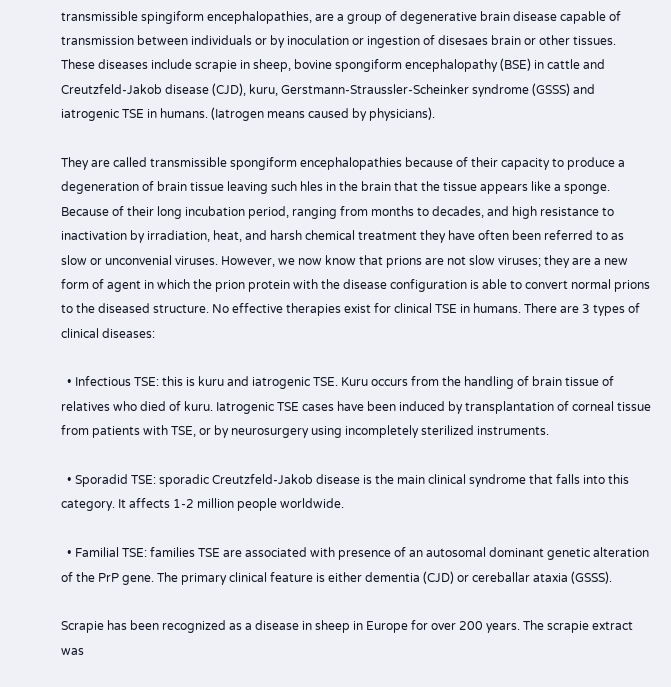transmissible spingiform encephalopathies, are a group of degenerative brain disease capable of transmission between individuals or by inoculation or ingestion of disesaes brain or other tissues. These diseases include scrapie in sheep, bovine spongiform encephalopathy (BSE) in cattle and Creutzfeld-Jakob disease (CJD), kuru, Gerstmann-Straussler-Scheinker syndrome (GSSS) and iatrogenic TSE in humans. (Iatrogen means caused by physicians).

They are called transmissible spongiform encephalopathies because of their capacity to produce a degeneration of brain tissue leaving such hles in the brain that the tissue appears like a sponge. Because of their long incubation period, ranging from months to decades, and high resistance to inactivation by irradiation, heat, and harsh chemical treatment they have often been referred to as slow or unconvenial viruses. However, we now know that prions are not slow viruses; they are a new form of agent in which the prion protein with the disease configuration is able to convert normal prions to the diseased structure. No effective therapies exist for clinical TSE in humans. There are 3 types of clinical diseases:

  • Infectious TSE: this is kuru and iatrogenic TSE. Kuru occurs from the handling of brain tissue of relatives who died of kuru. Iatrogenic TSE cases have been induced by transplantation of corneal tissue from patients with TSE, or by neurosurgery using incompletely sterilized instruments.

  • Sporadid TSE: sporadic Creutzfeld-Jakob disease is the main clinical syndrome that falls into this category. It affects 1-2 million people worldwide.

  • Familial TSE: families TSE are associated with presence of an autosomal dominant genetic alteration of the PrP gene. The primary clinical feature is either dementia (CJD) or cereballar ataxia (GSSS).

Scrapie has been recognized as a disease in sheep in Europe for over 200 years. The scrapie extract was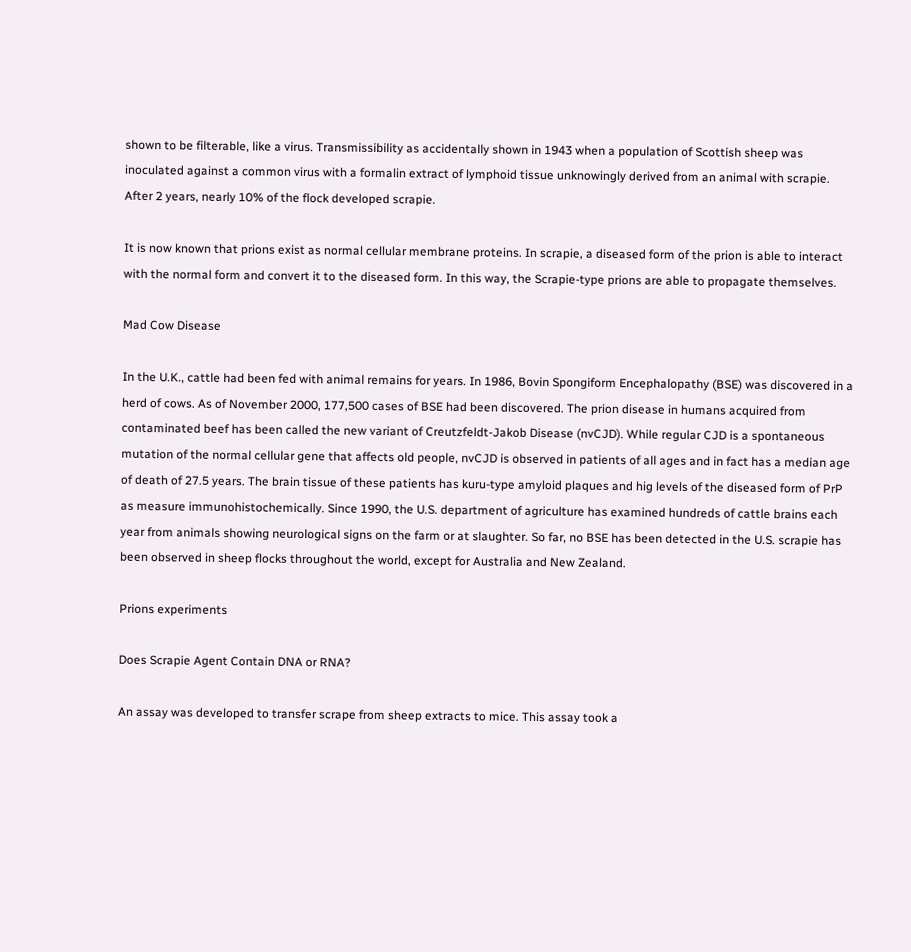shown to be filterable, like a virus. Transmissibility as accidentally shown in 1943 when a population of Scottish sheep was inoculated against a common virus with a formalin extract of lymphoid tissue unknowingly derived from an animal with scrapie. After 2 years, nearly 10% of the flock developed scrapie.

It is now known that prions exist as normal cellular membrane proteins. In scrapie, a diseased form of the prion is able to interact with the normal form and convert it to the diseased form. In this way, the Scrapie-type prions are able to propagate themselves.

Mad Cow Disease

In the U.K., cattle had been fed with animal remains for years. In 1986, Bovin Spongiform Encephalopathy (BSE) was discovered in a herd of cows. As of November 2000, 177,500 cases of BSE had been discovered. The prion disease in humans acquired from contaminated beef has been called the new variant of Creutzfeldt-Jakob Disease (nvCJD). While regular CJD is a spontaneous mutation of the normal cellular gene that affects old people, nvCJD is observed in patients of all ages and in fact has a median age of death of 27.5 years. The brain tissue of these patients has kuru-type amyloid plaques and hig levels of the diseased form of PrP as measure immunohistochemically. Since 1990, the U.S. department of agriculture has examined hundreds of cattle brains each year from animals showing neurological signs on the farm or at slaughter. So far, no BSE has been detected in the U.S. scrapie has been observed in sheep flocks throughout the world, except for Australia and New Zealand.

Prions experiments

Does Scrapie Agent Contain DNA or RNA?

An assay was developed to transfer scrape from sheep extracts to mice. This assay took a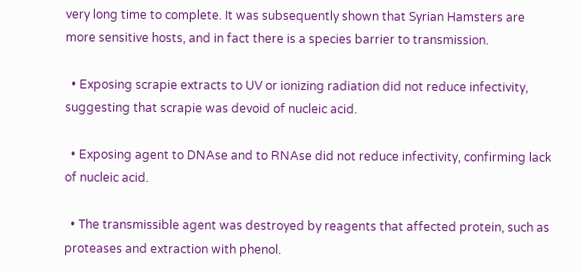very long time to complete. It was subsequently shown that Syrian Hamsters are more sensitive hosts, and in fact there is a species barrier to transmission.

  • Exposing scrapie extracts to UV or ionizing radiation did not reduce infectivity, suggesting that scrapie was devoid of nucleic acid.

  • Exposing agent to DNAse and to RNAse did not reduce infectivity, confirming lack of nucleic acid.

  • The transmissible agent was destroyed by reagents that affected protein, such as proteases and extraction with phenol.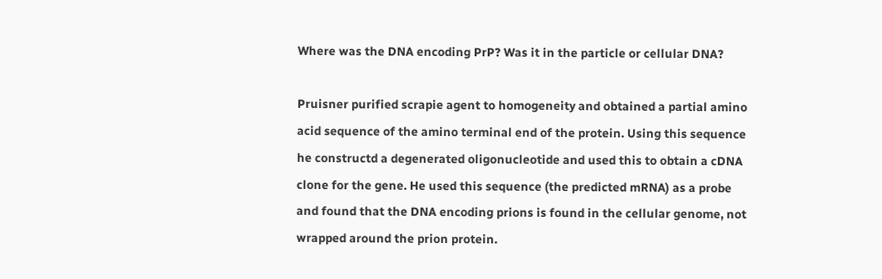Where was the DNA encoding PrP? Was it in the particle or cellular DNA?

Pruisner purified scrapie agent to homogeneity and obtained a partial amino acid sequence of the amino terminal end of the protein. Using this sequence he constructd a degenerated oligonucleotide and used this to obtain a cDNA clone for the gene. He used this sequence (the predicted mRNA) as a probe and found that the DNA encoding prions is found in the cellular genome, not wrapped around the prion protein.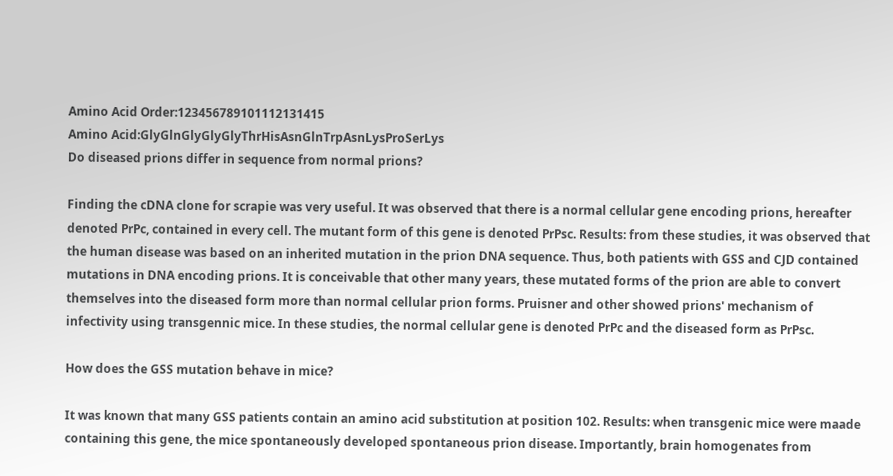Amino Acid Order:123456789101112131415
Amino Acid:GlyGlnGlyGlyGlyThrHisAsnGlnTrpAsnLysProSerLys
Do diseased prions differ in sequence from normal prions?

Finding the cDNA clone for scrapie was very useful. It was observed that there is a normal cellular gene encoding prions, hereafter denoted PrPc, contained in every cell. The mutant form of this gene is denoted PrPsc. Results: from these studies, it was observed that the human disease was based on an inherited mutation in the prion DNA sequence. Thus, both patients with GSS and CJD contained mutations in DNA encoding prions. It is conceivable that other many years, these mutated forms of the prion are able to convert themselves into the diseased form more than normal cellular prion forms. Pruisner and other showed prions' mechanism of infectivity using transgennic mice. In these studies, the normal cellular gene is denoted PrPc and the diseased form as PrPsc.

How does the GSS mutation behave in mice?

It was known that many GSS patients contain an amino acid substitution at position 102. Results: when transgenic mice were maade containing this gene, the mice spontaneously developed spontaneous prion disease. Importantly, brain homogenates from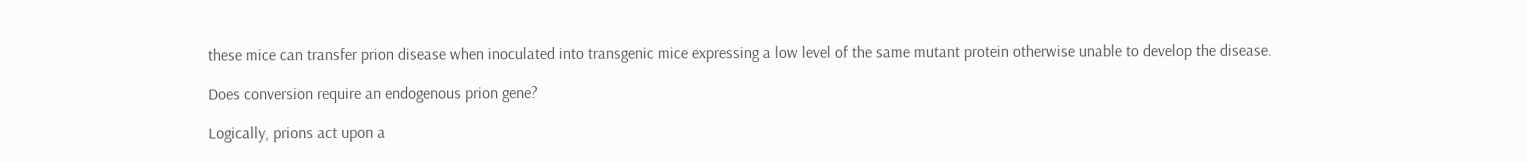these mice can transfer prion disease when inoculated into transgenic mice expressing a low level of the same mutant protein otherwise unable to develop the disease.

Does conversion require an endogenous prion gene?

Logically, prions act upon a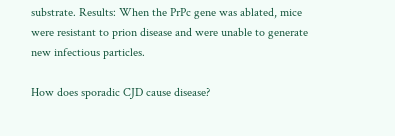substrate. Results: When the PrPc gene was ablated, mice were resistant to prion disease and were unable to generate new infectious particles.

How does sporadic CJD cause disease?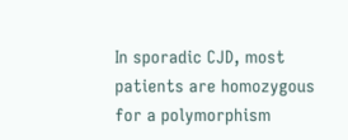In sporadic CJD, most patients are homozygous for a polymorphism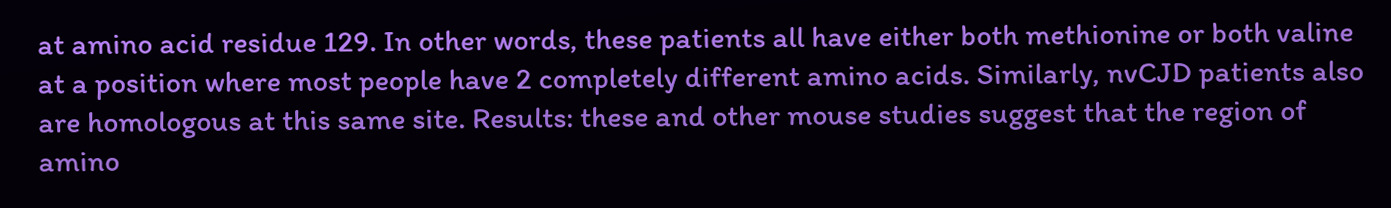at amino acid residue 129. In other words, these patients all have either both methionine or both valine at a position where most people have 2 completely different amino acids. Similarly, nvCJD patients also are homologous at this same site. Results: these and other mouse studies suggest that the region of amino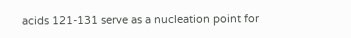acids 121-131 serve as a nucleation point for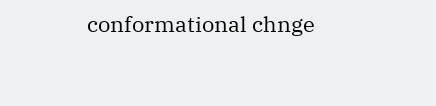conformational chnge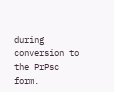during conversion to the PrPsc form.